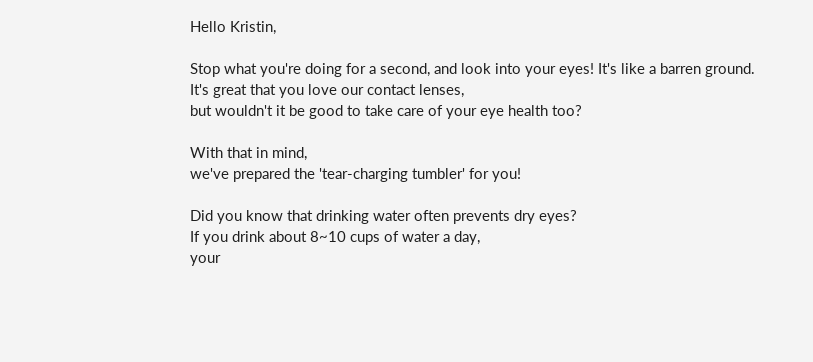Hello Kristin,

Stop what you're doing for a second, and look into your eyes! It's like a barren ground.
It's great that you love our contact lenses,
but wouldn't it be good to take care of your eye health too?

With that in mind,
we've prepared the 'tear-charging tumbler' for you!

Did you know that drinking water often prevents dry eyes?
If you drink about 8~10 cups of water a day,
your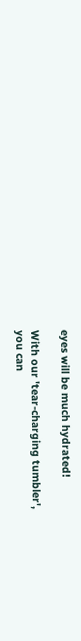eyes will be much hydrated!

With our 'tear-charging tumbler',
you can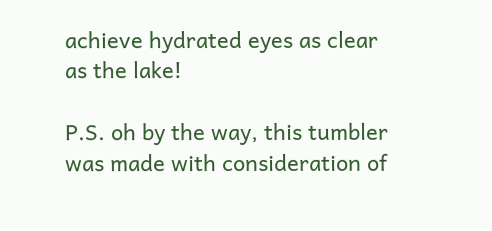achieve hydrated eyes as clear as the lake!

P.S. oh by the way, this tumbler was made with consideration of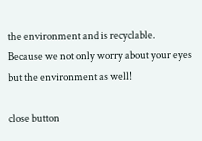the environment and is recyclable.
Because we not only worry about your eyes
but the environment as well!

close button